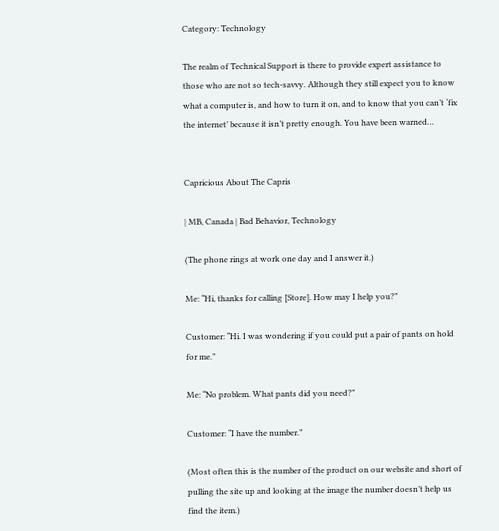Category: Technology

The realm of Technical Support is there to provide expert assistance to those who are not so tech-savvy. Although they still expect you to know what a computer is, and how to turn it on, and to know that you can’t ‘fix the internet’ because it isn’t pretty enough. You have been warned…


Capricious About The Capris

| MB, Canada | Bad Behavior, Technology

(The phone rings at work one day and I answer it.)

Me: “Hi, thanks for calling [Store]. How may I help you?”

Customer: “Hi. I was wondering if you could put a pair of pants on hold for me.”

Me: “No problem. What pants did you need?”

Customer: “I have the number.”

(Most often this is the number of the product on our website and short of pulling the site up and looking at the image the number doesn’t help us find the item.)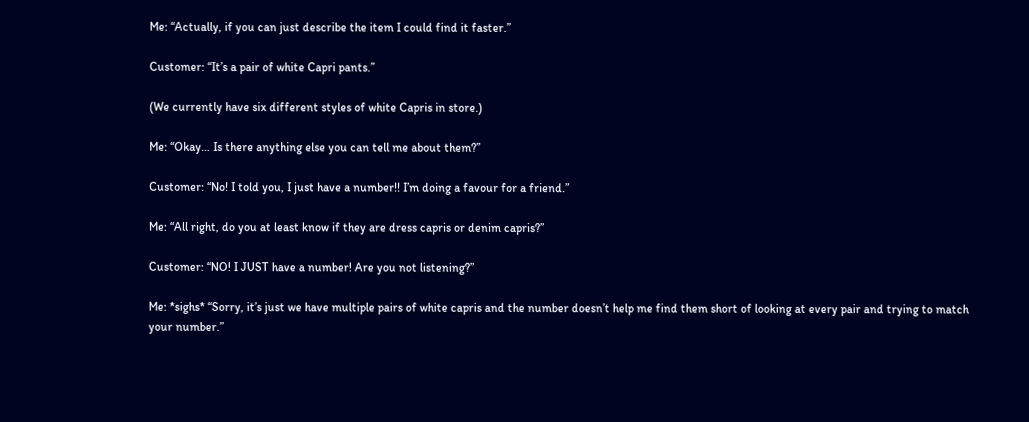Me: “Actually, if you can just describe the item I could find it faster.”

Customer: “It’s a pair of white Capri pants.”

(We currently have six different styles of white Capris in store.)

Me: “Okay… Is there anything else you can tell me about them?”

Customer: “No! I told you, I just have a number!! I’m doing a favour for a friend.”

Me: “All right, do you at least know if they are dress capris or denim capris?”

Customer: “NO! I JUST have a number! Are you not listening?”

Me: *sighs* “Sorry, it’s just we have multiple pairs of white capris and the number doesn’t help me find them short of looking at every pair and trying to match your number.”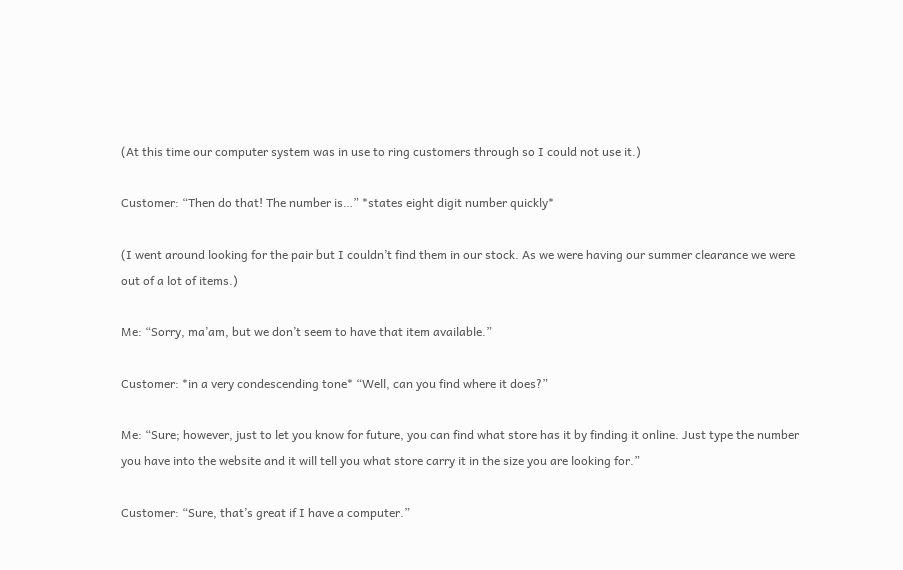(At this time our computer system was in use to ring customers through so I could not use it.)

Customer: “Then do that! The number is…” *states eight digit number quickly*

(I went around looking for the pair but I couldn’t find them in our stock. As we were having our summer clearance we were out of a lot of items.)

Me: “Sorry, ma’am, but we don’t seem to have that item available.”

Customer: *in a very condescending tone* “Well, can you find where it does?”

Me: “Sure; however, just to let you know for future, you can find what store has it by finding it online. Just type the number you have into the website and it will tell you what store carry it in the size you are looking for.”

Customer: “Sure, that’s great if I have a computer.”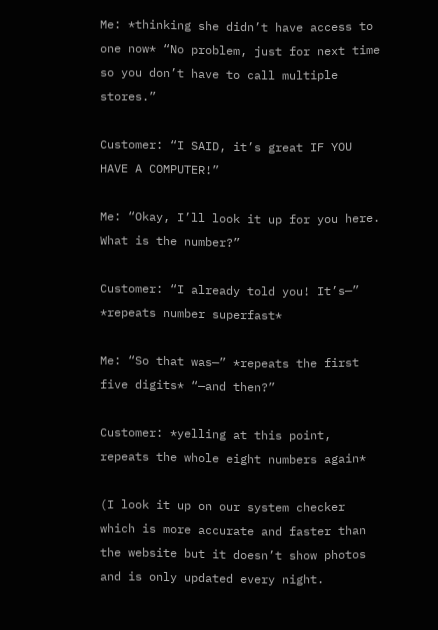Me: *thinking she didn’t have access to one now* “No problem, just for next time so you don’t have to call multiple stores.”

Customer: “I SAID, it’s great IF YOU HAVE A COMPUTER!”

Me: “Okay, I’ll look it up for you here. What is the number?”

Customer: “I already told you! It’s—” *repeats number superfast*

Me: “So that was—” *repeats the first five digits* “—and then?”

Customer: *yelling at this point, repeats the whole eight numbers again*

(I look it up on our system checker which is more accurate and faster than the website but it doesn’t show photos and is only updated every night.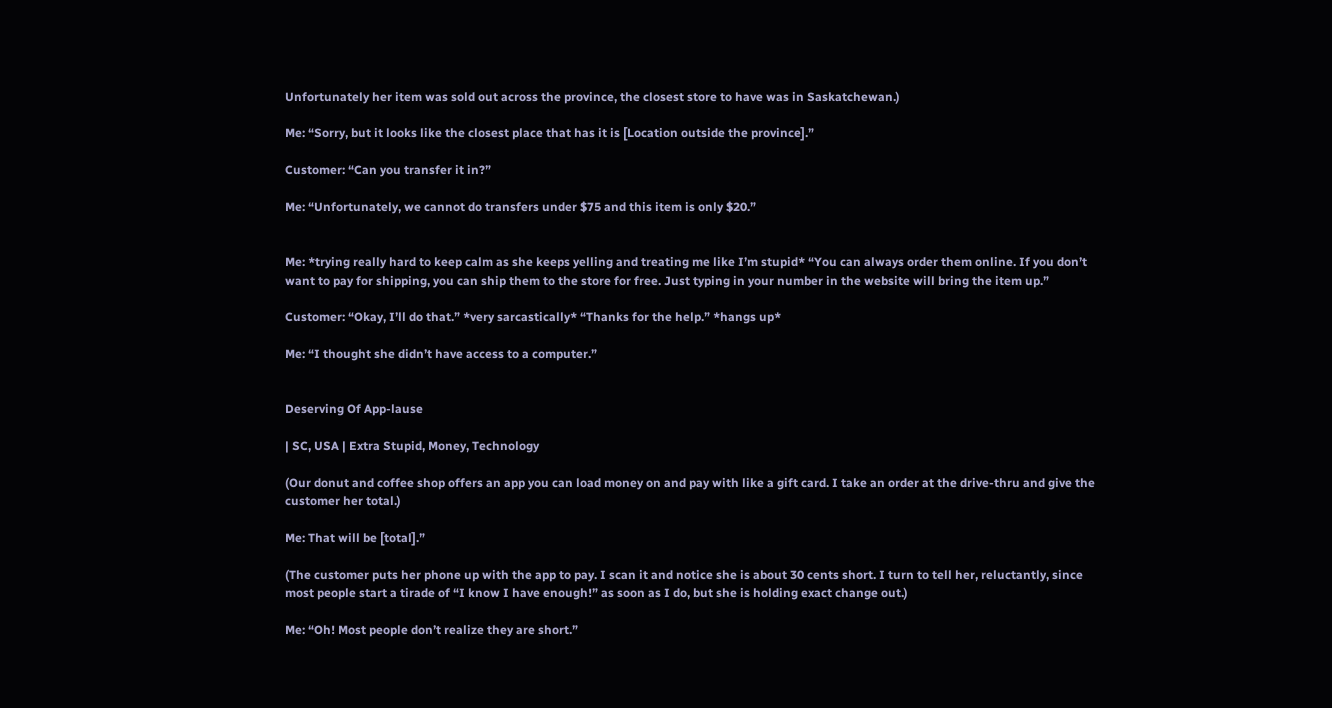Unfortunately her item was sold out across the province, the closest store to have was in Saskatchewan.)

Me: “Sorry, but it looks like the closest place that has it is [Location outside the province].”

Customer: “Can you transfer it in?”

Me: “Unfortunately, we cannot do transfers under $75 and this item is only $20.”


Me: *trying really hard to keep calm as she keeps yelling and treating me like I’m stupid* “You can always order them online. If you don’t want to pay for shipping, you can ship them to the store for free. Just typing in your number in the website will bring the item up.”

Customer: “Okay, I’ll do that.” *very sarcastically* “Thanks for the help.” *hangs up*

Me: “I thought she didn’t have access to a computer.”


Deserving Of App-lause

| SC, USA | Extra Stupid, Money, Technology

(Our donut and coffee shop offers an app you can load money on and pay with like a gift card. I take an order at the drive-thru and give the customer her total.)

Me: That will be [total].”

(The customer puts her phone up with the app to pay. I scan it and notice she is about 30 cents short. I turn to tell her, reluctantly, since most people start a tirade of “I know I have enough!” as soon as I do, but she is holding exact change out.)

Me: “Oh! Most people don’t realize they are short.”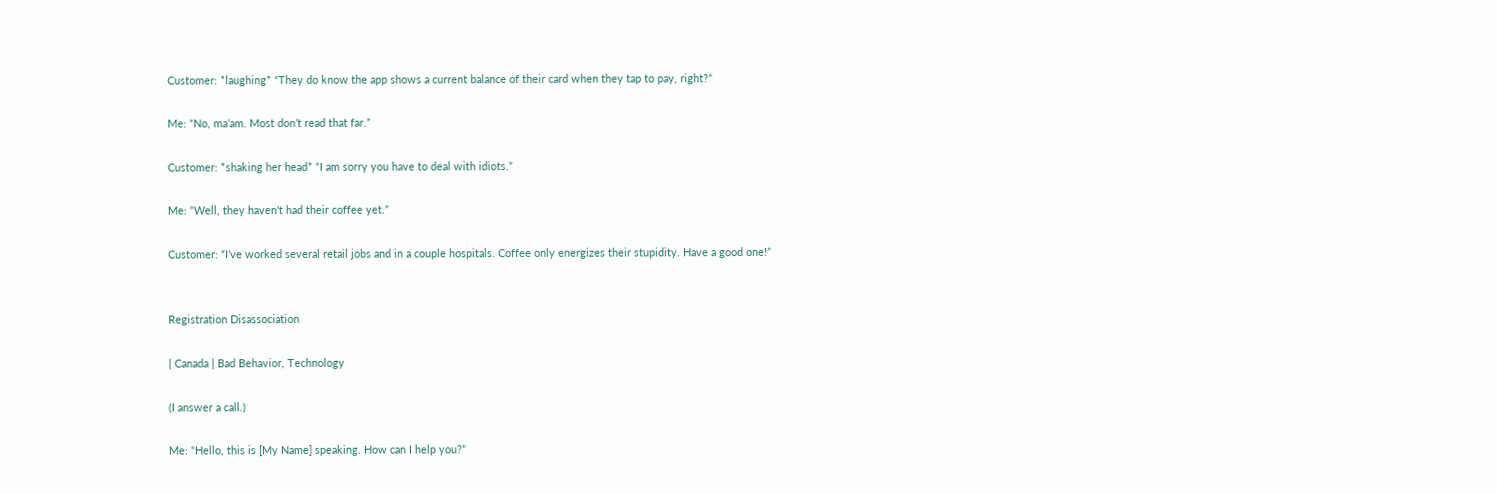Customer: *laughing* “They do know the app shows a current balance of their card when they tap to pay, right?”

Me: “No, ma’am. Most don’t read that far.”

Customer: *shaking her head* “I am sorry you have to deal with idiots.”

Me: “Well, they haven’t had their coffee yet.”

Customer: “I’ve worked several retail jobs and in a couple hospitals. Coffee only energizes their stupidity. Have a good one!”


Registration Disassociation

| Canada | Bad Behavior, Technology

(I answer a call.)

Me: “Hello, this is [My Name] speaking. How can I help you?”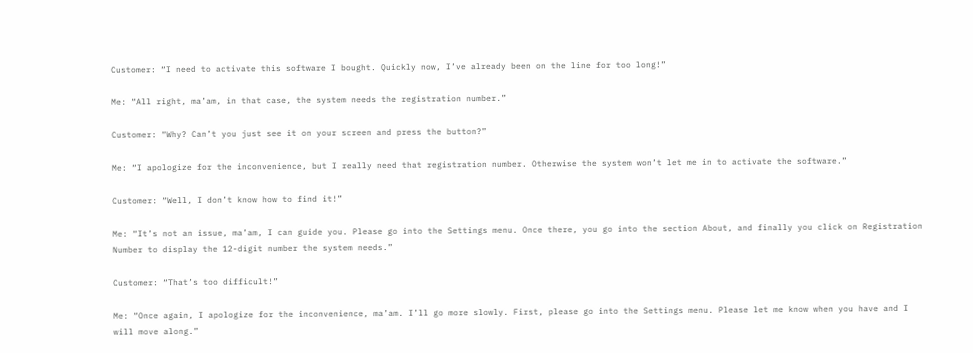Customer: “I need to activate this software I bought. Quickly now, I’ve already been on the line for too long!”

Me: “All right, ma’am, in that case, the system needs the registration number.”

Customer: “Why? Can’t you just see it on your screen and press the button?”

Me: “I apologize for the inconvenience, but I really need that registration number. Otherwise the system won’t let me in to activate the software.”

Customer: “Well, I don’t know how to find it!”

Me: “It’s not an issue, ma’am, I can guide you. Please go into the Settings menu. Once there, you go into the section About, and finally you click on Registration Number to display the 12-digit number the system needs.”

Customer: “That’s too difficult!”

Me: “Once again, I apologize for the inconvenience, ma’am. I’ll go more slowly. First, please go into the Settings menu. Please let me know when you have and I will move along.”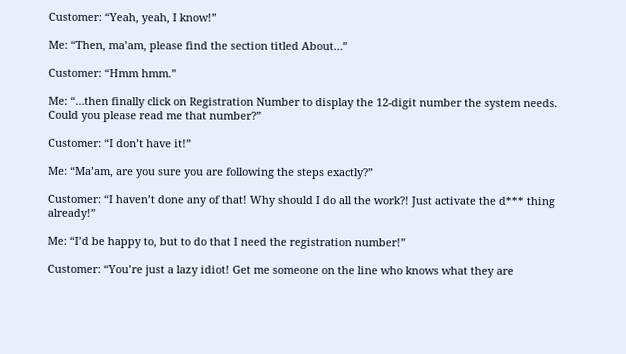Customer: “Yeah, yeah, I know!”

Me: “Then, ma’am, please find the section titled About…”

Customer: “Hmm hmm.”

Me: “…then finally click on Registration Number to display the 12-digit number the system needs. Could you please read me that number?”

Customer: “I don’t have it!”

Me: “Ma’am, are you sure you are following the steps exactly?”

Customer: “I haven’t done any of that! Why should I do all the work?! Just activate the d*** thing already!”

Me: “I’d be happy to, but to do that I need the registration number!”

Customer: “You’re just a lazy idiot! Get me someone on the line who knows what they are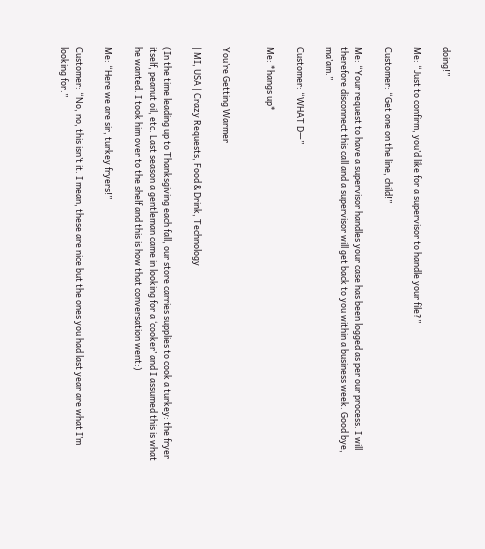doing!”

Me: “Just to confirm, you’d like for a supervisor to handle your file?”

Customer: “Get one on the line, child!”

Me: “Your request to have a supervisor handles your case has been logged as per our process. I will therefore disconnect this call and a supervisor will get back to you within a business week. Good bye, ma’am.”

Customer: “WHAT D—”

Me: *hangs up*


You’re Getting Warmer

| MI, USA | Crazy Requests, Food & Drink, Technology

(In the time leading up to Thanksgiving each fall, our store carries supplies to cook a turkey: the fryer itself, peanut oil, etc. Last season a gentleman came in looking for a ‘cooker’ and I assumed this is what he wanted. I took him over to the shelf and this is how that conversation went:)

Me: “Here we are sir, turkey fryers!”

Customer: “No, no, this isn’t it. I mean, these are nice but the ones you had last year are what I’m looking for.”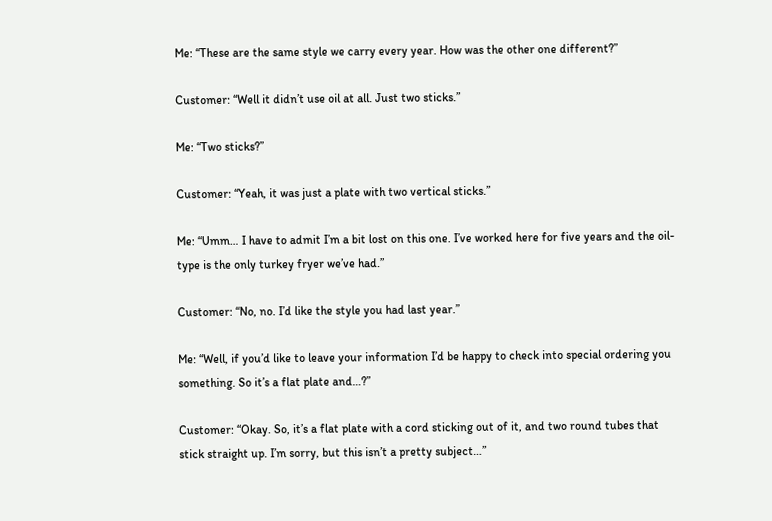Me: “These are the same style we carry every year. How was the other one different?”

Customer: “Well it didn’t use oil at all. Just two sticks.”

Me: “Two sticks?”

Customer: “Yeah, it was just a plate with two vertical sticks.”

Me: “Umm… I have to admit I’m a bit lost on this one. I’ve worked here for five years and the oil-type is the only turkey fryer we’ve had.”

Customer: “No, no. I’d like the style you had last year.”

Me: “Well, if you’d like to leave your information I’d be happy to check into special ordering you something. So it’s a flat plate and…?”

Customer: “Okay. So, it’s a flat plate with a cord sticking out of it, and two round tubes that stick straight up. I’m sorry, but this isn’t a pretty subject…”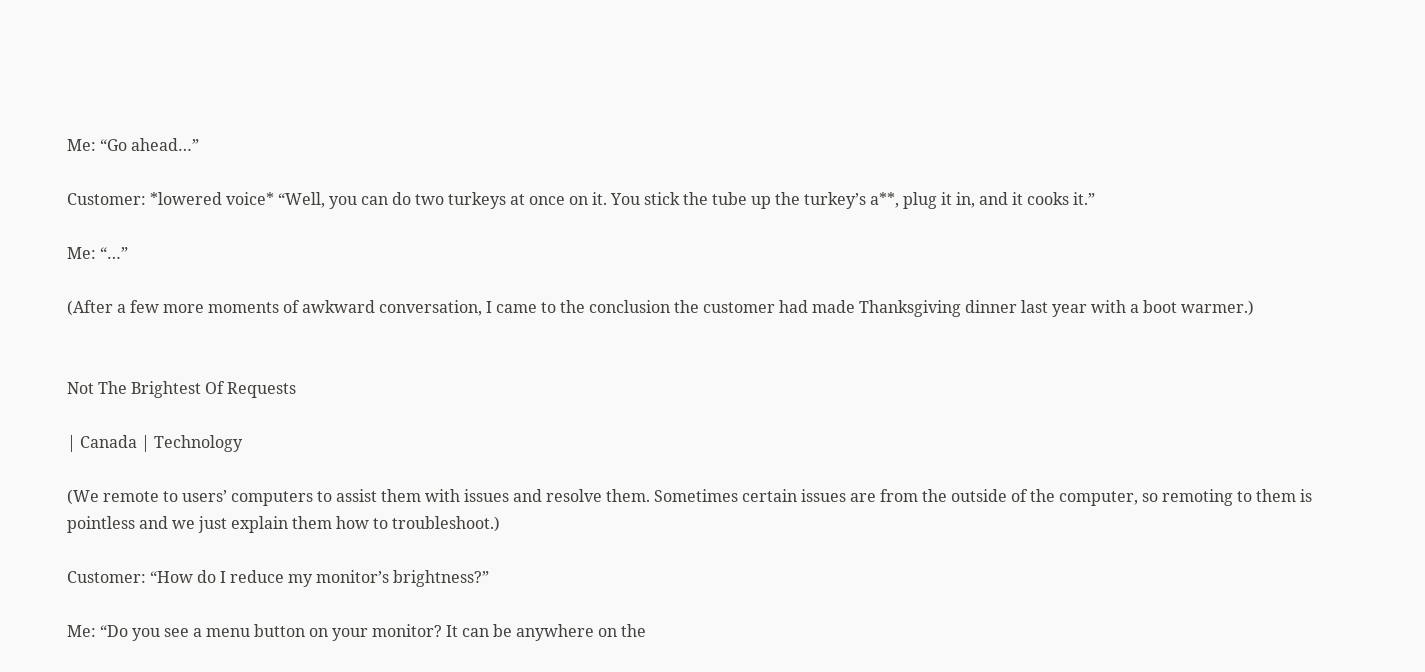Me: “Go ahead…”

Customer: *lowered voice* “Well, you can do two turkeys at once on it. You stick the tube up the turkey’s a**, plug it in, and it cooks it.”

Me: “…”

(After a few more moments of awkward conversation, I came to the conclusion the customer had made Thanksgiving dinner last year with a boot warmer.)


Not The Brightest Of Requests

| Canada | Technology

(We remote to users’ computers to assist them with issues and resolve them. Sometimes certain issues are from the outside of the computer, so remoting to them is pointless and we just explain them how to troubleshoot.)

Customer: “How do I reduce my monitor’s brightness?”

Me: “Do you see a menu button on your monitor? It can be anywhere on the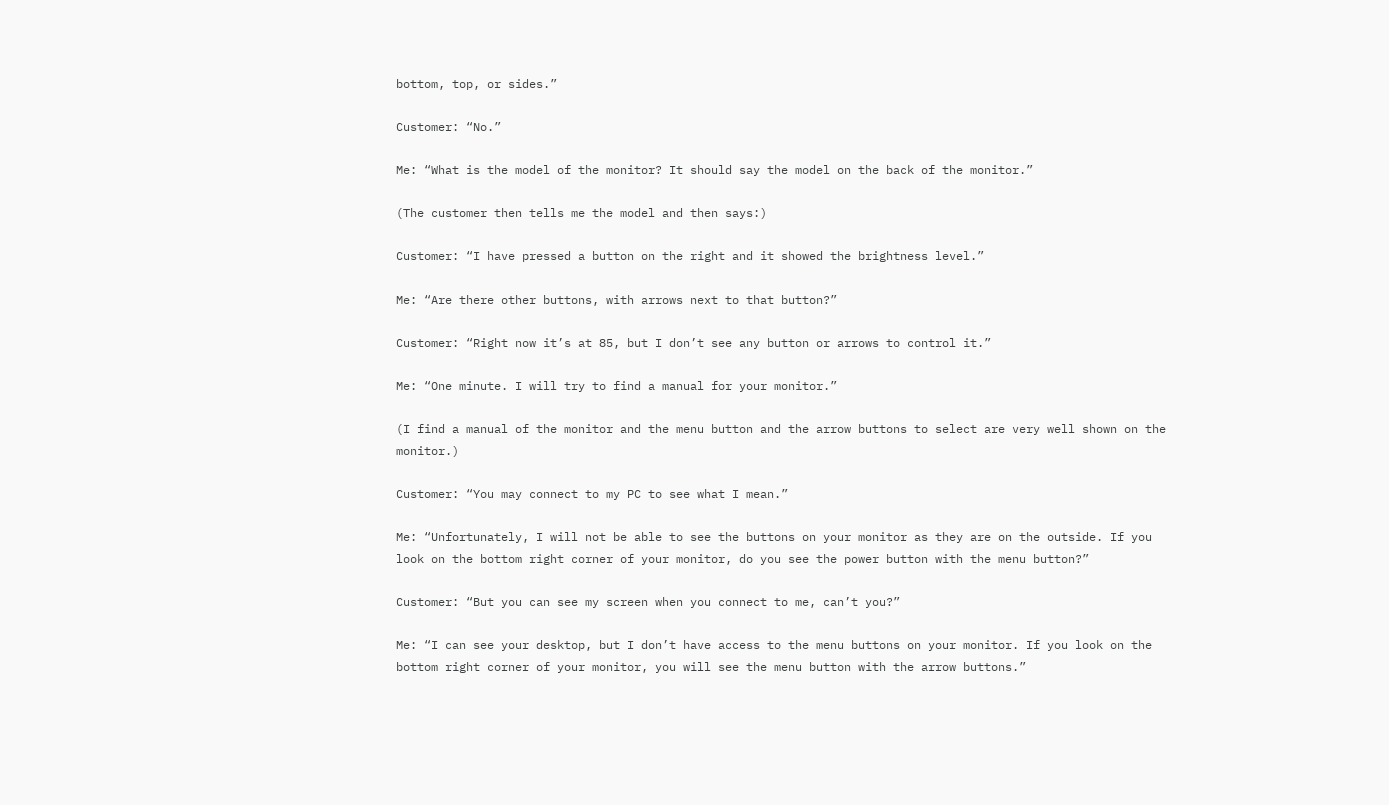bottom, top, or sides.”

Customer: “No.”

Me: “What is the model of the monitor? It should say the model on the back of the monitor.”

(The customer then tells me the model and then says:)

Customer: “I have pressed a button on the right and it showed the brightness level.”

Me: “Are there other buttons, with arrows next to that button?”

Customer: “Right now it’s at 85, but I don’t see any button or arrows to control it.”

Me: “One minute. I will try to find a manual for your monitor.”

(I find a manual of the monitor and the menu button and the arrow buttons to select are very well shown on the monitor.)

Customer: “You may connect to my PC to see what I mean.”

Me: “Unfortunately, I will not be able to see the buttons on your monitor as they are on the outside. If you look on the bottom right corner of your monitor, do you see the power button with the menu button?”

Customer: “But you can see my screen when you connect to me, can’t you?”

Me: “I can see your desktop, but I don’t have access to the menu buttons on your monitor. If you look on the bottom right corner of your monitor, you will see the menu button with the arrow buttons.”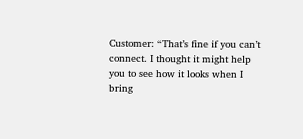Customer: “That’s fine if you can’t connect. I thought it might help you to see how it looks when I bring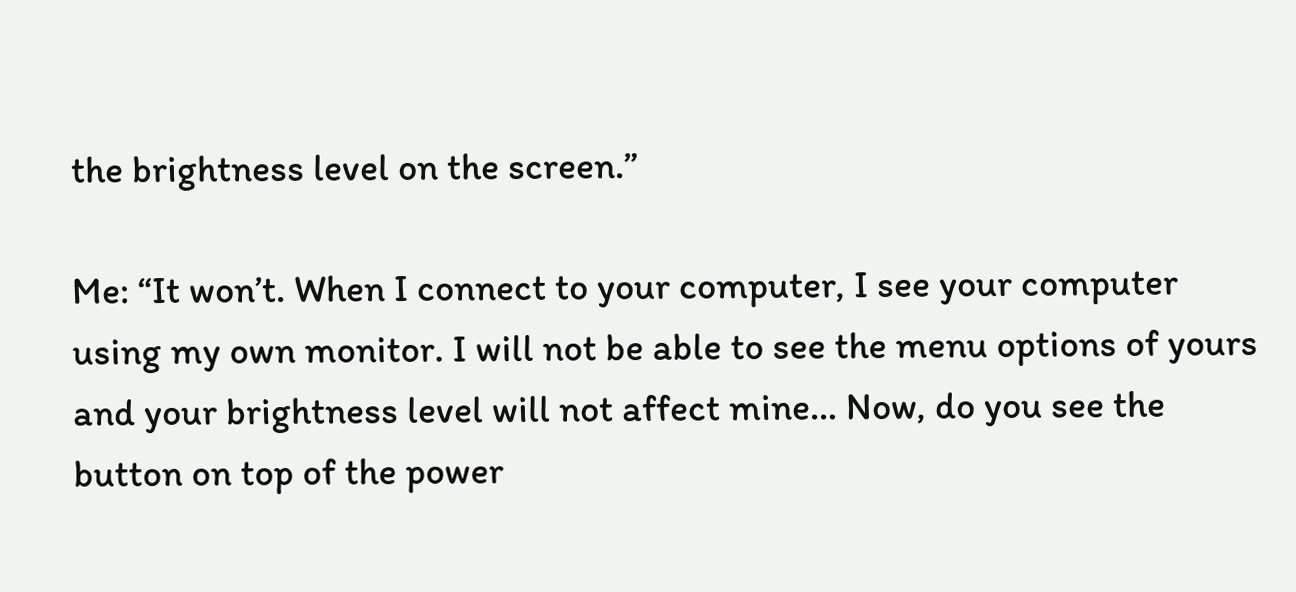the brightness level on the screen.”

Me: “It won’t. When I connect to your computer, I see your computer using my own monitor. I will not be able to see the menu options of yours and your brightness level will not affect mine… Now, do you see the button on top of the power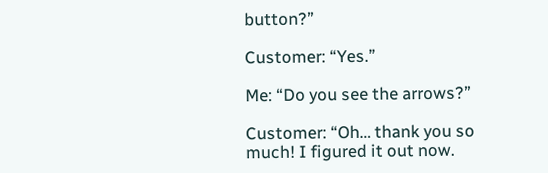button?”

Customer: “Yes.”

Me: “Do you see the arrows?”

Customer: “Oh… thank you so much! I figured it out now.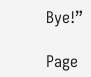Bye!”

Page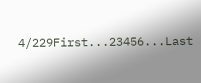4/229First...23456...Last